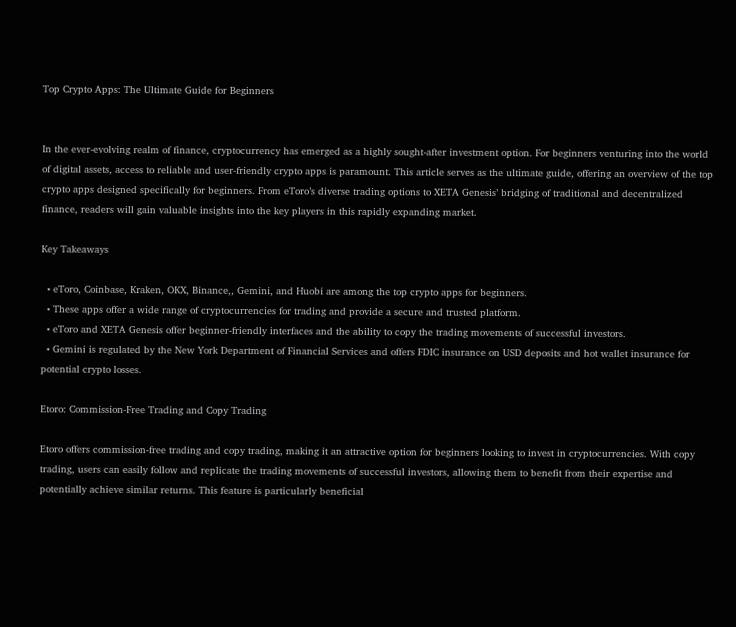Top Crypto Apps: The Ultimate Guide for Beginners


In the ever-evolving realm of finance, cryptocurrency has emerged as a highly sought-after investment option. For beginners venturing into the world of digital assets, access to reliable and user-friendly crypto apps is paramount. This article serves as the ultimate guide, offering an overview of the top crypto apps designed specifically for beginners. From eToro’s diverse trading options to XETA Genesis’ bridging of traditional and decentralized finance, readers will gain valuable insights into the key players in this rapidly expanding market.

Key Takeaways

  • eToro, Coinbase, Kraken, OKX, Binance,, Gemini, and Huobi are among the top crypto apps for beginners.
  • These apps offer a wide range of cryptocurrencies for trading and provide a secure and trusted platform.
  • eToro and XETA Genesis offer beginner-friendly interfaces and the ability to copy the trading movements of successful investors.
  • Gemini is regulated by the New York Department of Financial Services and offers FDIC insurance on USD deposits and hot wallet insurance for potential crypto losses.

Etoro: Commission-Free Trading and Copy Trading

Etoro offers commission-free trading and copy trading, making it an attractive option for beginners looking to invest in cryptocurrencies. With copy trading, users can easily follow and replicate the trading movements of successful investors, allowing them to benefit from their expertise and potentially achieve similar returns. This feature is particularly beneficial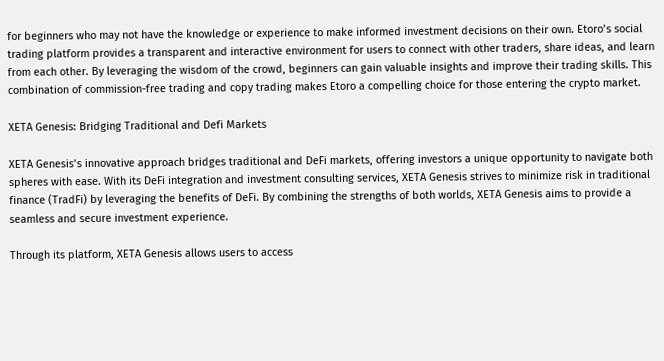for beginners who may not have the knowledge or experience to make informed investment decisions on their own. Etoro’s social trading platform provides a transparent and interactive environment for users to connect with other traders, share ideas, and learn from each other. By leveraging the wisdom of the crowd, beginners can gain valuable insights and improve their trading skills. This combination of commission-free trading and copy trading makes Etoro a compelling choice for those entering the crypto market.

XETA Genesis: Bridging Traditional and Defi Markets

XETA Genesis’s innovative approach bridges traditional and DeFi markets, offering investors a unique opportunity to navigate both spheres with ease. With its DeFi integration and investment consulting services, XETA Genesis strives to minimize risk in traditional finance (TradFi) by leveraging the benefits of DeFi. By combining the strengths of both worlds, XETA Genesis aims to provide a seamless and secure investment experience.

Through its platform, XETA Genesis allows users to access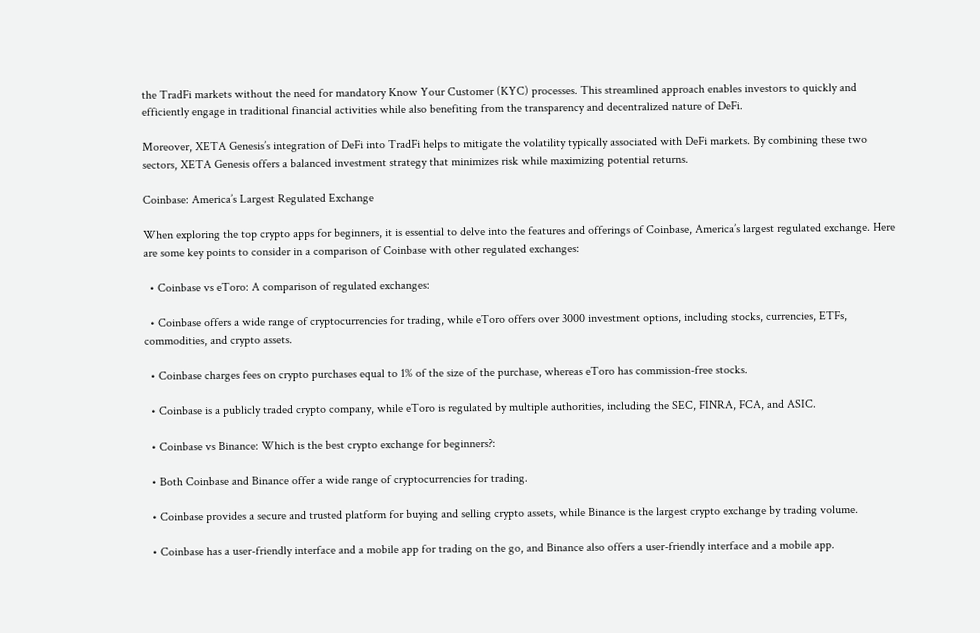the TradFi markets without the need for mandatory Know Your Customer (KYC) processes. This streamlined approach enables investors to quickly and efficiently engage in traditional financial activities while also benefiting from the transparency and decentralized nature of DeFi.

Moreover, XETA Genesis’s integration of DeFi into TradFi helps to mitigate the volatility typically associated with DeFi markets. By combining these two sectors, XETA Genesis offers a balanced investment strategy that minimizes risk while maximizing potential returns.

Coinbase: America’s Largest Regulated Exchange

When exploring the top crypto apps for beginners, it is essential to delve into the features and offerings of Coinbase, America’s largest regulated exchange. Here are some key points to consider in a comparison of Coinbase with other regulated exchanges:

  • Coinbase vs eToro: A comparison of regulated exchanges:

  • Coinbase offers a wide range of cryptocurrencies for trading, while eToro offers over 3000 investment options, including stocks, currencies, ETFs, commodities, and crypto assets.

  • Coinbase charges fees on crypto purchases equal to 1% of the size of the purchase, whereas eToro has commission-free stocks.

  • Coinbase is a publicly traded crypto company, while eToro is regulated by multiple authorities, including the SEC, FINRA, FCA, and ASIC.

  • Coinbase vs Binance: Which is the best crypto exchange for beginners?:

  • Both Coinbase and Binance offer a wide range of cryptocurrencies for trading.

  • Coinbase provides a secure and trusted platform for buying and selling crypto assets, while Binance is the largest crypto exchange by trading volume.

  • Coinbase has a user-friendly interface and a mobile app for trading on the go, and Binance also offers a user-friendly interface and a mobile app.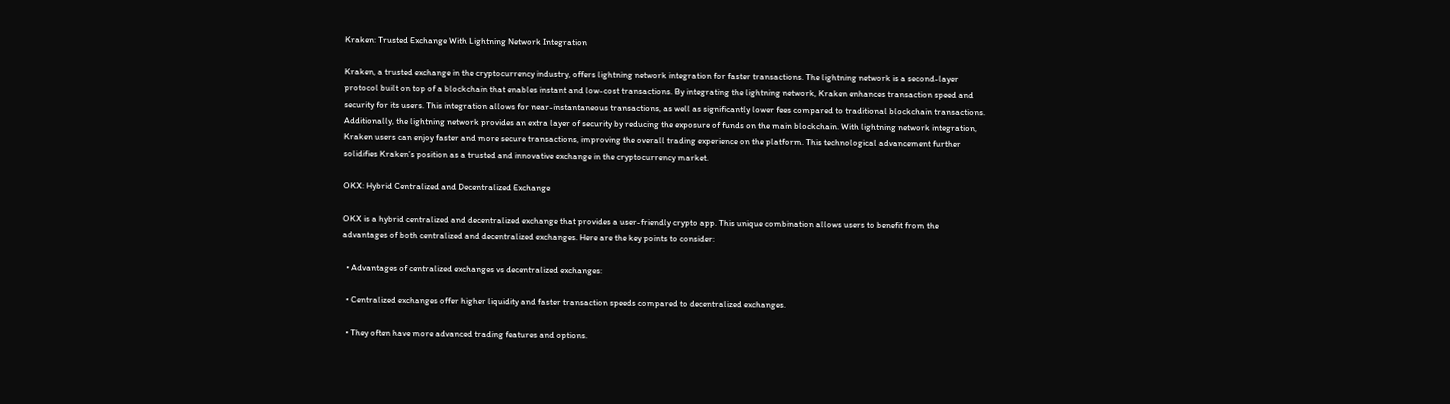Kraken: Trusted Exchange With Lightning Network Integration

Kraken, a trusted exchange in the cryptocurrency industry, offers lightning network integration for faster transactions. The lightning network is a second-layer protocol built on top of a blockchain that enables instant and low-cost transactions. By integrating the lightning network, Kraken enhances transaction speed and security for its users. This integration allows for near-instantaneous transactions, as well as significantly lower fees compared to traditional blockchain transactions. Additionally, the lightning network provides an extra layer of security by reducing the exposure of funds on the main blockchain. With lightning network integration, Kraken users can enjoy faster and more secure transactions, improving the overall trading experience on the platform. This technological advancement further solidifies Kraken’s position as a trusted and innovative exchange in the cryptocurrency market.

OKX: Hybrid Centralized and Decentralized Exchange

OKX is a hybrid centralized and decentralized exchange that provides a user-friendly crypto app. This unique combination allows users to benefit from the advantages of both centralized and decentralized exchanges. Here are the key points to consider:

  • Advantages of centralized exchanges vs decentralized exchanges:

  • Centralized exchanges offer higher liquidity and faster transaction speeds compared to decentralized exchanges.

  • They often have more advanced trading features and options.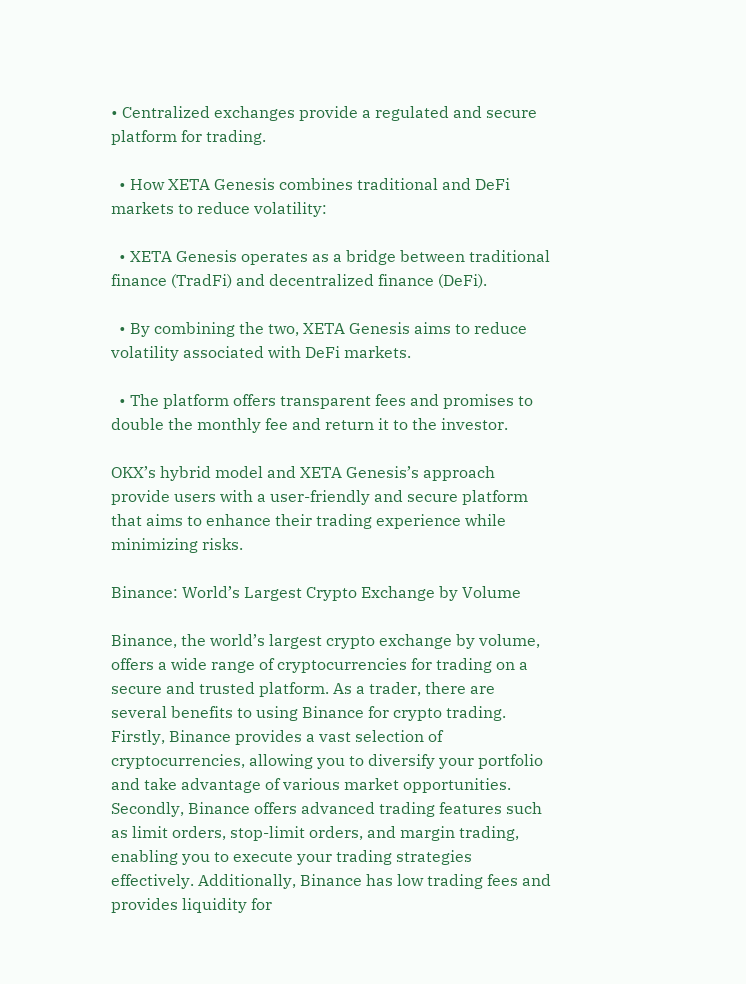• Centralized exchanges provide a regulated and secure platform for trading.

  • How XETA Genesis combines traditional and DeFi markets to reduce volatility:

  • XETA Genesis operates as a bridge between traditional finance (TradFi) and decentralized finance (DeFi).

  • By combining the two, XETA Genesis aims to reduce volatility associated with DeFi markets.

  • The platform offers transparent fees and promises to double the monthly fee and return it to the investor.

OKX’s hybrid model and XETA Genesis’s approach provide users with a user-friendly and secure platform that aims to enhance their trading experience while minimizing risks.

Binance: World’s Largest Crypto Exchange by Volume

Binance, the world’s largest crypto exchange by volume, offers a wide range of cryptocurrencies for trading on a secure and trusted platform. As a trader, there are several benefits to using Binance for crypto trading. Firstly, Binance provides a vast selection of cryptocurrencies, allowing you to diversify your portfolio and take advantage of various market opportunities. Secondly, Binance offers advanced trading features such as limit orders, stop-limit orders, and margin trading, enabling you to execute your trading strategies effectively. Additionally, Binance has low trading fees and provides liquidity for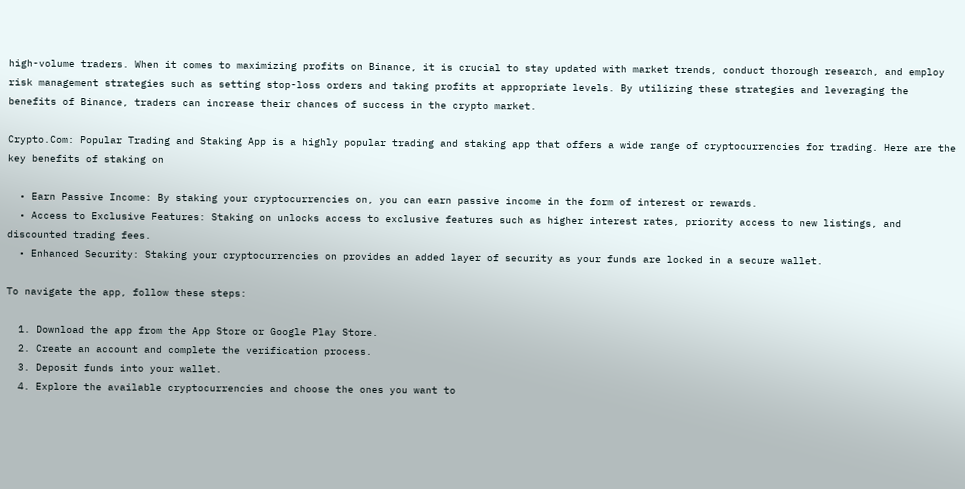high-volume traders. When it comes to maximizing profits on Binance, it is crucial to stay updated with market trends, conduct thorough research, and employ risk management strategies such as setting stop-loss orders and taking profits at appropriate levels. By utilizing these strategies and leveraging the benefits of Binance, traders can increase their chances of success in the crypto market.

Crypto.Com: Popular Trading and Staking App is a highly popular trading and staking app that offers a wide range of cryptocurrencies for trading. Here are the key benefits of staking on

  • Earn Passive Income: By staking your cryptocurrencies on, you can earn passive income in the form of interest or rewards.
  • Access to Exclusive Features: Staking on unlocks access to exclusive features such as higher interest rates, priority access to new listings, and discounted trading fees.
  • Enhanced Security: Staking your cryptocurrencies on provides an added layer of security as your funds are locked in a secure wallet.

To navigate the app, follow these steps:

  1. Download the app from the App Store or Google Play Store.
  2. Create an account and complete the verification process.
  3. Deposit funds into your wallet.
  4. Explore the available cryptocurrencies and choose the ones you want to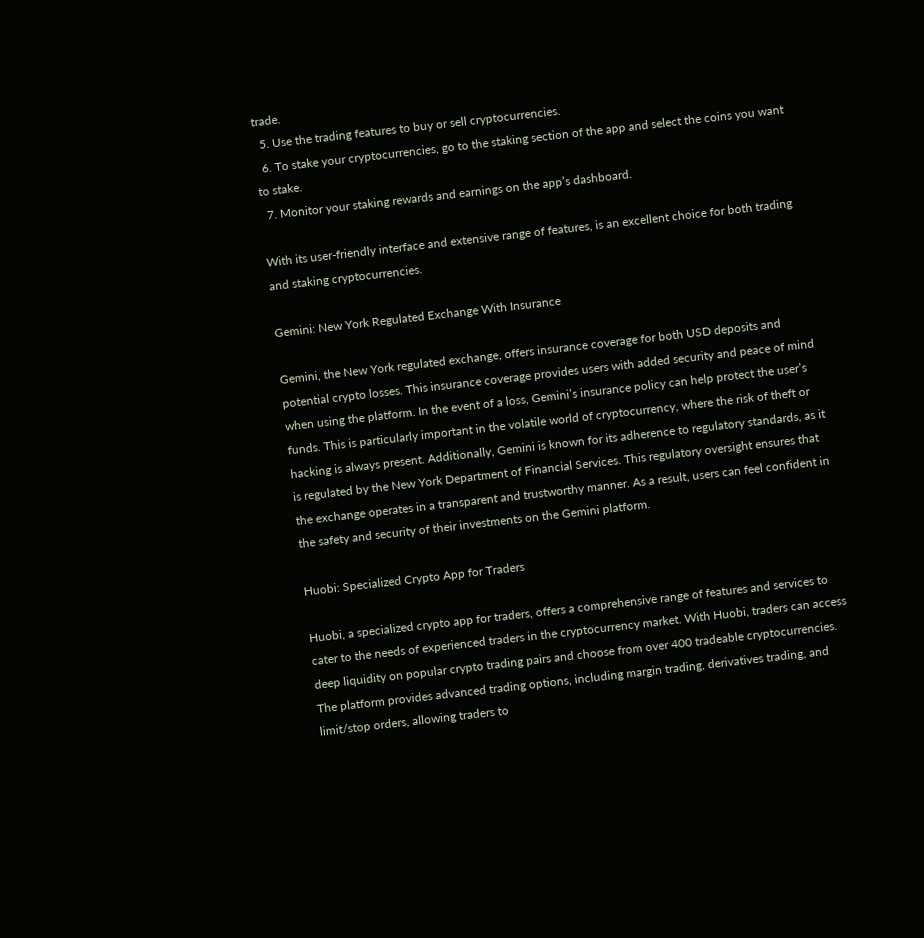trade.
  5. Use the trading features to buy or sell cryptocurrencies.
  6. To stake your cryptocurrencies, go to the staking section of the app and select the coins you want to stake.
  7. Monitor your staking rewards and earnings on the app’s dashboard.

With its user-friendly interface and extensive range of features, is an excellent choice for both trading and staking cryptocurrencies.

Gemini: New York Regulated Exchange With Insurance

Gemini, the New York regulated exchange, offers insurance coverage for both USD deposits and potential crypto losses. This insurance coverage provides users with added security and peace of mind when using the platform. In the event of a loss, Gemini’s insurance policy can help protect the user’s funds. This is particularly important in the volatile world of cryptocurrency, where the risk of theft or hacking is always present. Additionally, Gemini is known for its adherence to regulatory standards, as it is regulated by the New York Department of Financial Services. This regulatory oversight ensures that the exchange operates in a transparent and trustworthy manner. As a result, users can feel confident in the safety and security of their investments on the Gemini platform.

Huobi: Specialized Crypto App for Traders

Huobi, a specialized crypto app for traders, offers a comprehensive range of features and services to cater to the needs of experienced traders in the cryptocurrency market. With Huobi, traders can access deep liquidity on popular crypto trading pairs and choose from over 400 tradeable cryptocurrencies. The platform provides advanced trading options, including margin trading, derivatives trading, and limit/stop orders, allowing traders to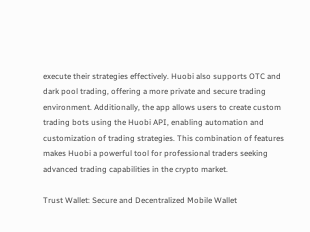execute their strategies effectively. Huobi also supports OTC and dark pool trading, offering a more private and secure trading environment. Additionally, the app allows users to create custom trading bots using the Huobi API, enabling automation and customization of trading strategies. This combination of features makes Huobi a powerful tool for professional traders seeking advanced trading capabilities in the crypto market.

Trust Wallet: Secure and Decentralized Mobile Wallet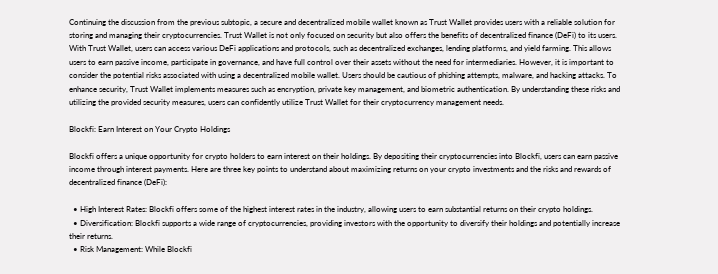Continuing the discussion from the previous subtopic, a secure and decentralized mobile wallet known as Trust Wallet provides users with a reliable solution for storing and managing their cryptocurrencies. Trust Wallet is not only focused on security but also offers the benefits of decentralized finance (DeFi) to its users. With Trust Wallet, users can access various DeFi applications and protocols, such as decentralized exchanges, lending platforms, and yield farming. This allows users to earn passive income, participate in governance, and have full control over their assets without the need for intermediaries. However, it is important to consider the potential risks associated with using a decentralized mobile wallet. Users should be cautious of phishing attempts, malware, and hacking attacks. To enhance security, Trust Wallet implements measures such as encryption, private key management, and biometric authentication. By understanding these risks and utilizing the provided security measures, users can confidently utilize Trust Wallet for their cryptocurrency management needs.

Blockfi: Earn Interest on Your Crypto Holdings

Blockfi offers a unique opportunity for crypto holders to earn interest on their holdings. By depositing their cryptocurrencies into Blockfi, users can earn passive income through interest payments. Here are three key points to understand about maximizing returns on your crypto investments and the risks and rewards of decentralized finance (DeFi):

  • High Interest Rates: Blockfi offers some of the highest interest rates in the industry, allowing users to earn substantial returns on their crypto holdings.
  • Diversification: Blockfi supports a wide range of cryptocurrencies, providing investors with the opportunity to diversify their holdings and potentially increase their returns.
  • Risk Management: While Blockfi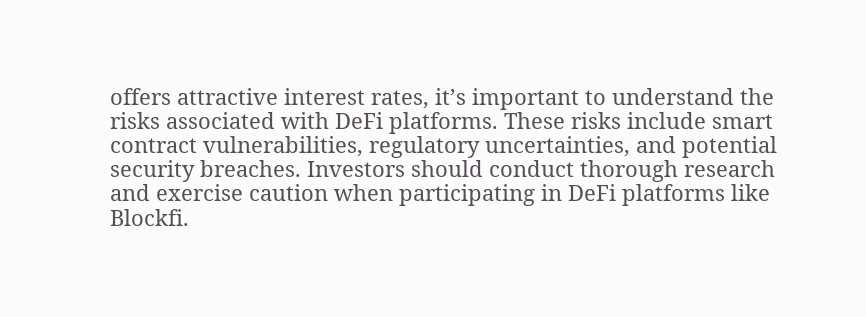offers attractive interest rates, it’s important to understand the risks associated with DeFi platforms. These risks include smart contract vulnerabilities, regulatory uncertainties, and potential security breaches. Investors should conduct thorough research and exercise caution when participating in DeFi platforms like Blockfi.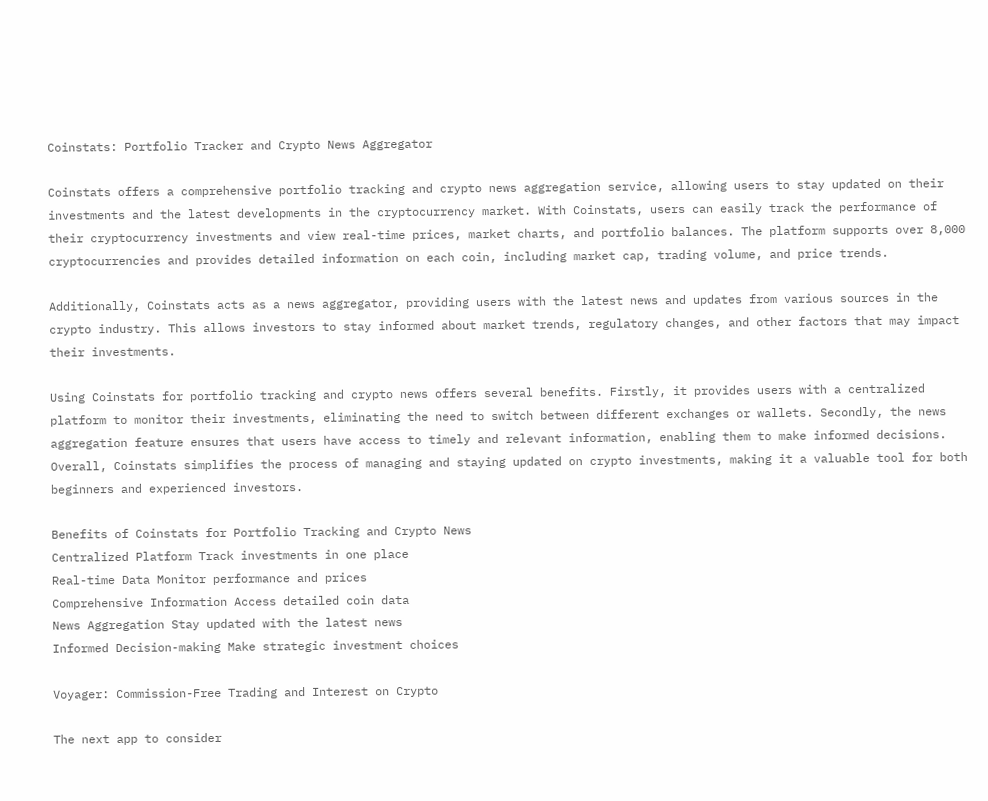Coinstats: Portfolio Tracker and Crypto News Aggregator

Coinstats offers a comprehensive portfolio tracking and crypto news aggregation service, allowing users to stay updated on their investments and the latest developments in the cryptocurrency market. With Coinstats, users can easily track the performance of their cryptocurrency investments and view real-time prices, market charts, and portfolio balances. The platform supports over 8,000 cryptocurrencies and provides detailed information on each coin, including market cap, trading volume, and price trends.

Additionally, Coinstats acts as a news aggregator, providing users with the latest news and updates from various sources in the crypto industry. This allows investors to stay informed about market trends, regulatory changes, and other factors that may impact their investments.

Using Coinstats for portfolio tracking and crypto news offers several benefits. Firstly, it provides users with a centralized platform to monitor their investments, eliminating the need to switch between different exchanges or wallets. Secondly, the news aggregation feature ensures that users have access to timely and relevant information, enabling them to make informed decisions. Overall, Coinstats simplifies the process of managing and staying updated on crypto investments, making it a valuable tool for both beginners and experienced investors.

Benefits of Coinstats for Portfolio Tracking and Crypto News
Centralized Platform Track investments in one place
Real-time Data Monitor performance and prices
Comprehensive Information Access detailed coin data
News Aggregation Stay updated with the latest news
Informed Decision-making Make strategic investment choices

Voyager: Commission-Free Trading and Interest on Crypto

The next app to consider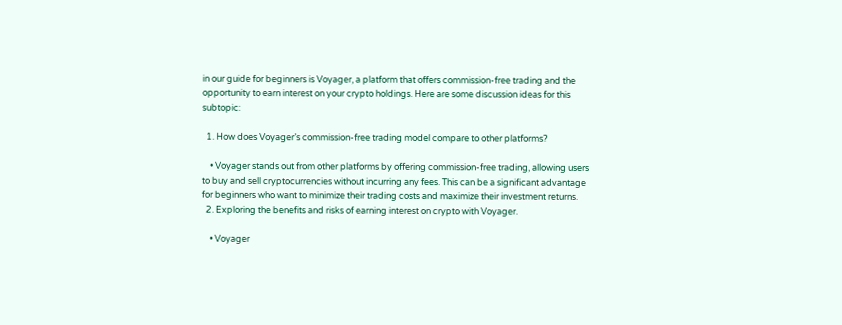in our guide for beginners is Voyager, a platform that offers commission-free trading and the opportunity to earn interest on your crypto holdings. Here are some discussion ideas for this subtopic:

  1. How does Voyager’s commission-free trading model compare to other platforms?

    • Voyager stands out from other platforms by offering commission-free trading, allowing users to buy and sell cryptocurrencies without incurring any fees. This can be a significant advantage for beginners who want to minimize their trading costs and maximize their investment returns.
  2. Exploring the benefits and risks of earning interest on crypto with Voyager.

    • Voyager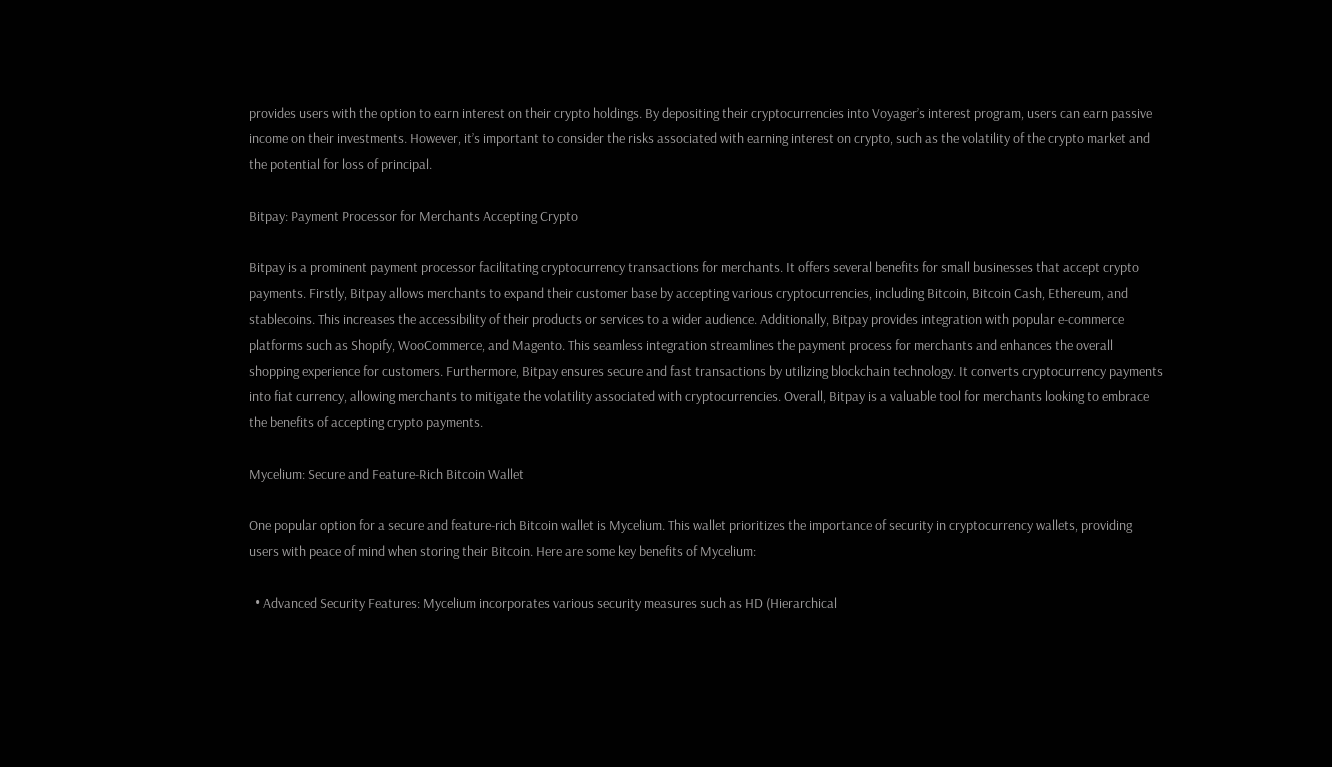provides users with the option to earn interest on their crypto holdings. By depositing their cryptocurrencies into Voyager’s interest program, users can earn passive income on their investments. However, it’s important to consider the risks associated with earning interest on crypto, such as the volatility of the crypto market and the potential for loss of principal.

Bitpay: Payment Processor for Merchants Accepting Crypto

Bitpay is a prominent payment processor facilitating cryptocurrency transactions for merchants. It offers several benefits for small businesses that accept crypto payments. Firstly, Bitpay allows merchants to expand their customer base by accepting various cryptocurrencies, including Bitcoin, Bitcoin Cash, Ethereum, and stablecoins. This increases the accessibility of their products or services to a wider audience. Additionally, Bitpay provides integration with popular e-commerce platforms such as Shopify, WooCommerce, and Magento. This seamless integration streamlines the payment process for merchants and enhances the overall shopping experience for customers. Furthermore, Bitpay ensures secure and fast transactions by utilizing blockchain technology. It converts cryptocurrency payments into fiat currency, allowing merchants to mitigate the volatility associated with cryptocurrencies. Overall, Bitpay is a valuable tool for merchants looking to embrace the benefits of accepting crypto payments.

Mycelium: Secure and Feature-Rich Bitcoin Wallet

One popular option for a secure and feature-rich Bitcoin wallet is Mycelium. This wallet prioritizes the importance of security in cryptocurrency wallets, providing users with peace of mind when storing their Bitcoin. Here are some key benefits of Mycelium:

  • Advanced Security Features: Mycelium incorporates various security measures such as HD (Hierarchical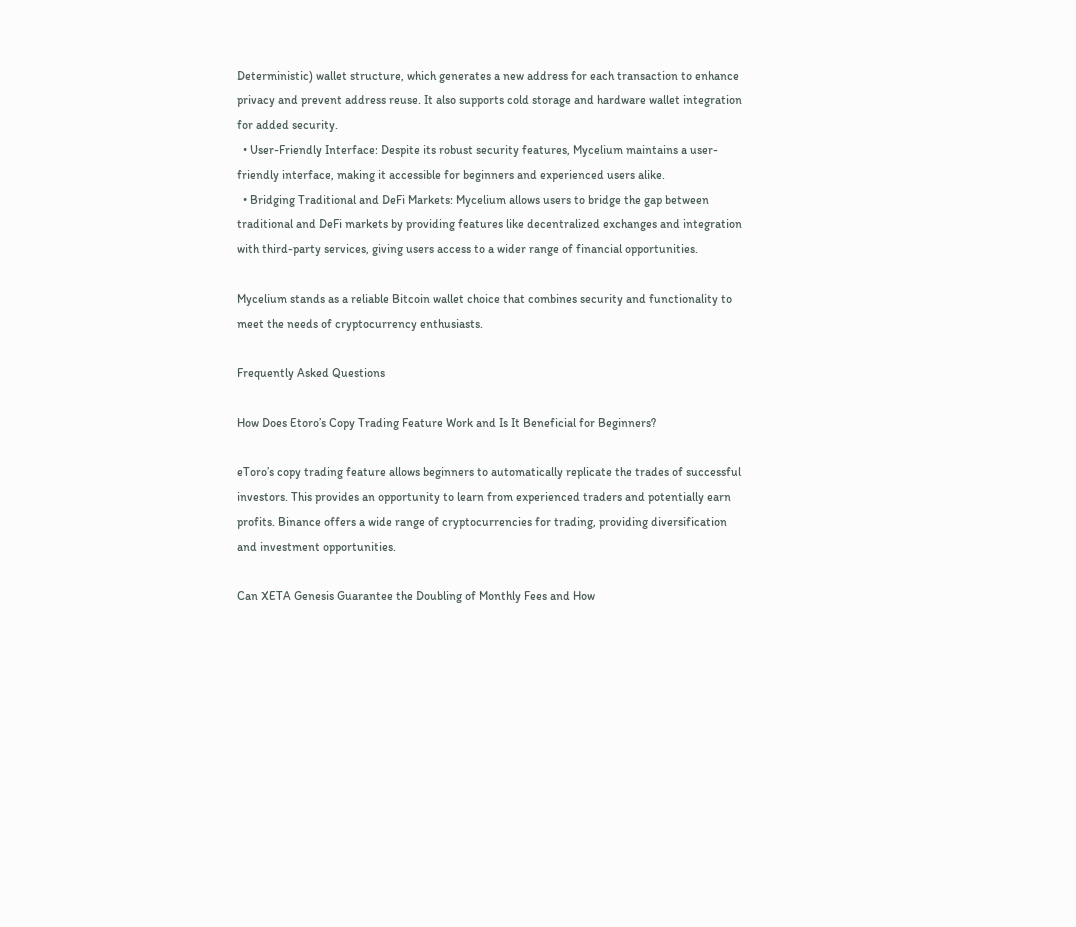Deterministic) wallet structure, which generates a new address for each transaction to enhance privacy and prevent address reuse. It also supports cold storage and hardware wallet integration for added security.
  • User-Friendly Interface: Despite its robust security features, Mycelium maintains a user-friendly interface, making it accessible for beginners and experienced users alike.
  • Bridging Traditional and DeFi Markets: Mycelium allows users to bridge the gap between traditional and DeFi markets by providing features like decentralized exchanges and integration with third-party services, giving users access to a wider range of financial opportunities.

Mycelium stands as a reliable Bitcoin wallet choice that combines security and functionality to meet the needs of cryptocurrency enthusiasts.

Frequently Asked Questions

How Does Etoro’s Copy Trading Feature Work and Is It Beneficial for Beginners?

eToro’s copy trading feature allows beginners to automatically replicate the trades of successful investors. This provides an opportunity to learn from experienced traders and potentially earn profits. Binance offers a wide range of cryptocurrencies for trading, providing diversification and investment opportunities.

Can XETA Genesis Guarantee the Doubling of Monthly Fees and How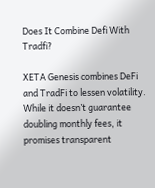Does It Combine Defi With Tradfi?

XETA Genesis combines DeFi and TradFi to lessen volatility. While it doesn’t guarantee doubling monthly fees, it promises transparent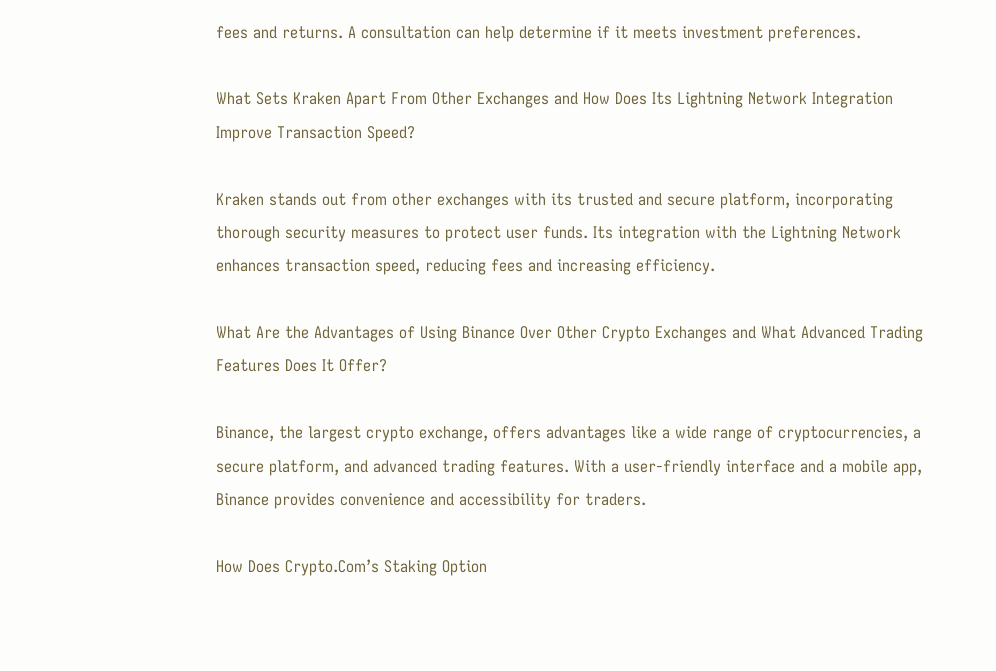fees and returns. A consultation can help determine if it meets investment preferences.

What Sets Kraken Apart From Other Exchanges and How Does Its Lightning Network Integration Improve Transaction Speed?

Kraken stands out from other exchanges with its trusted and secure platform, incorporating thorough security measures to protect user funds. Its integration with the Lightning Network enhances transaction speed, reducing fees and increasing efficiency.

What Are the Advantages of Using Binance Over Other Crypto Exchanges and What Advanced Trading Features Does It Offer?

Binance, the largest crypto exchange, offers advantages like a wide range of cryptocurrencies, a secure platform, and advanced trading features. With a user-friendly interface and a mobile app, Binance provides convenience and accessibility for traders.

How Does Crypto.Com’s Staking Option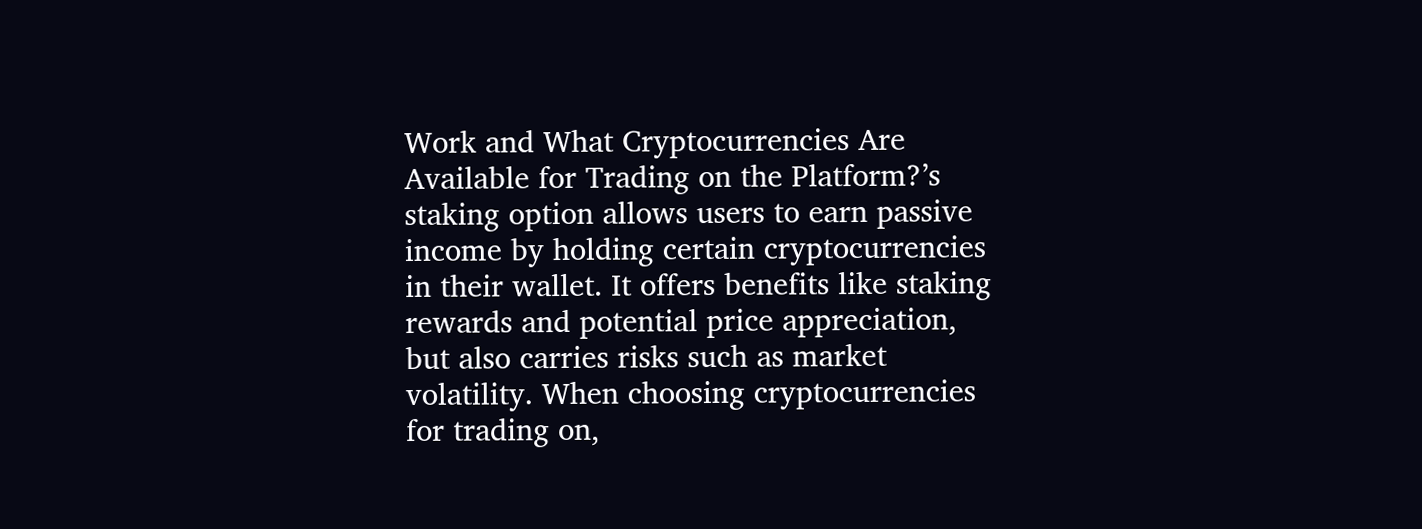Work and What Cryptocurrencies Are Available for Trading on the Platform?’s staking option allows users to earn passive income by holding certain cryptocurrencies in their wallet. It offers benefits like staking rewards and potential price appreciation, but also carries risks such as market volatility. When choosing cryptocurrencies for trading on,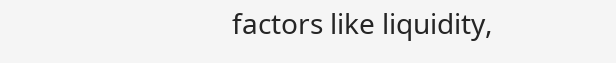factors like liquidity,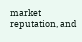market reputation, and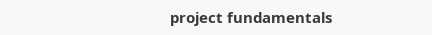project fundamentals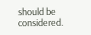should be considered.